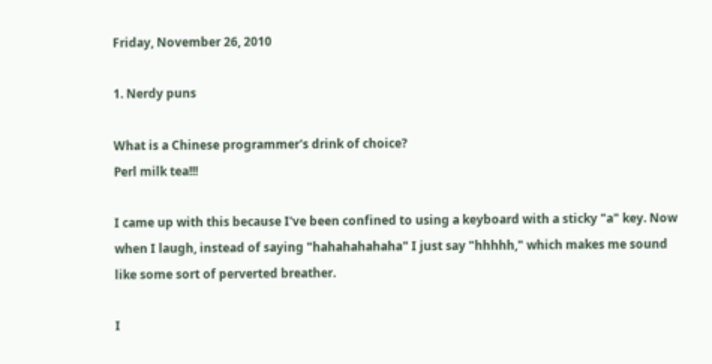Friday, November 26, 2010

1. Nerdy puns

What is a Chinese programmer's drink of choice?
Perl milk tea!!!

I came up with this because I've been confined to using a keyboard with a sticky "a" key. Now when I laugh, instead of saying "hahahahahaha" I just say "hhhhh," which makes me sound like some sort of perverted breather.

I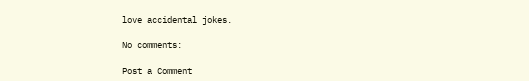love accidental jokes.

No comments:

Post a Comment